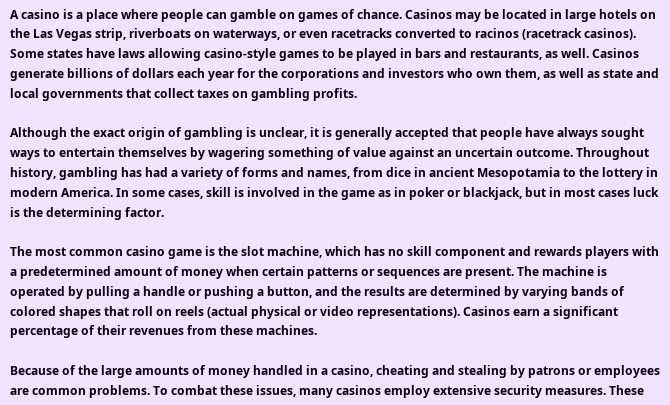A casino is a place where people can gamble on games of chance. Casinos may be located in large hotels on the Las Vegas strip, riverboats on waterways, or even racetracks converted to racinos (racetrack casinos). Some states have laws allowing casino-style games to be played in bars and restaurants, as well. Casinos generate billions of dollars each year for the corporations and investors who own them, as well as state and local governments that collect taxes on gambling profits.

Although the exact origin of gambling is unclear, it is generally accepted that people have always sought ways to entertain themselves by wagering something of value against an uncertain outcome. Throughout history, gambling has had a variety of forms and names, from dice in ancient Mesopotamia to the lottery in modern America. In some cases, skill is involved in the game as in poker or blackjack, but in most cases luck is the determining factor.

The most common casino game is the slot machine, which has no skill component and rewards players with a predetermined amount of money when certain patterns or sequences are present. The machine is operated by pulling a handle or pushing a button, and the results are determined by varying bands of colored shapes that roll on reels (actual physical or video representations). Casinos earn a significant percentage of their revenues from these machines.

Because of the large amounts of money handled in a casino, cheating and stealing by patrons or employees are common problems. To combat these issues, many casinos employ extensive security measures. These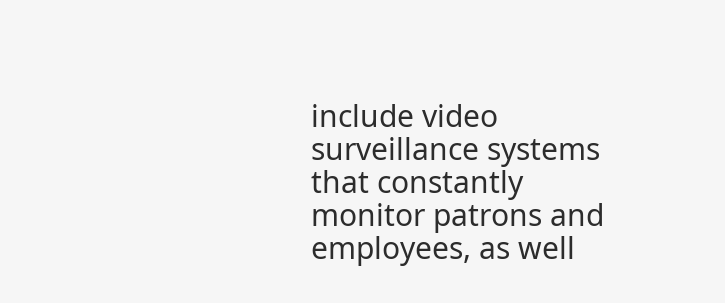include video surveillance systems that constantly monitor patrons and employees, as well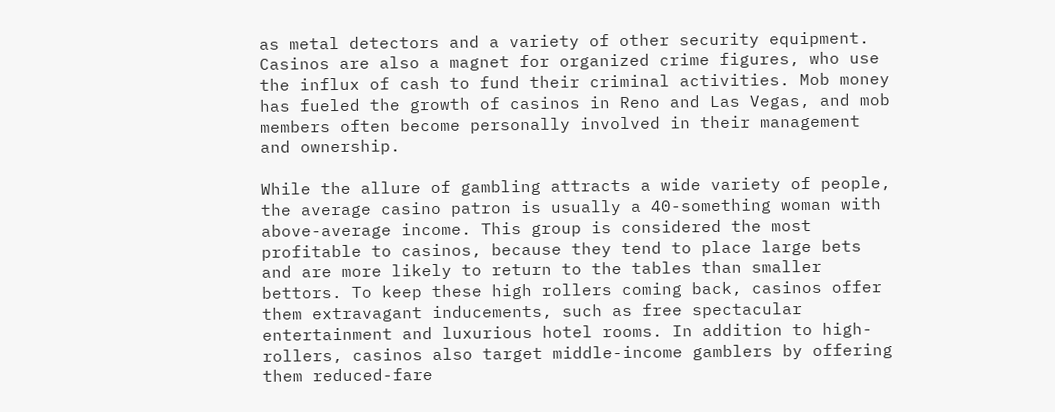as metal detectors and a variety of other security equipment. Casinos are also a magnet for organized crime figures, who use the influx of cash to fund their criminal activities. Mob money has fueled the growth of casinos in Reno and Las Vegas, and mob members often become personally involved in their management and ownership.

While the allure of gambling attracts a wide variety of people, the average casino patron is usually a 40-something woman with above-average income. This group is considered the most profitable to casinos, because they tend to place large bets and are more likely to return to the tables than smaller bettors. To keep these high rollers coming back, casinos offer them extravagant inducements, such as free spectacular entertainment and luxurious hotel rooms. In addition to high-rollers, casinos also target middle-income gamblers by offering them reduced-fare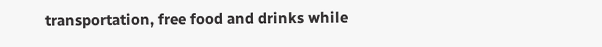transportation, free food and drinks while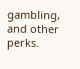gambling, and other perks.